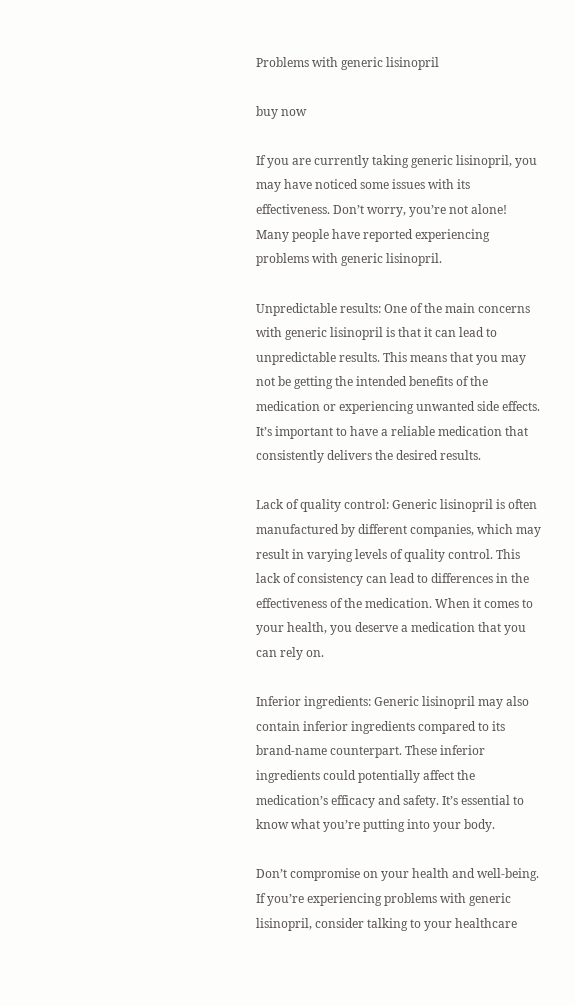Problems with generic lisinopril

buy now

If you are currently taking generic lisinopril, you may have noticed some issues with its effectiveness. Don’t worry, you’re not alone! Many people have reported experiencing problems with generic lisinopril.

Unpredictable results: One of the main concerns with generic lisinopril is that it can lead to unpredictable results. This means that you may not be getting the intended benefits of the medication or experiencing unwanted side effects. It’s important to have a reliable medication that consistently delivers the desired results.

Lack of quality control: Generic lisinopril is often manufactured by different companies, which may result in varying levels of quality control. This lack of consistency can lead to differences in the effectiveness of the medication. When it comes to your health, you deserve a medication that you can rely on.

Inferior ingredients: Generic lisinopril may also contain inferior ingredients compared to its brand-name counterpart. These inferior ingredients could potentially affect the medication’s efficacy and safety. It’s essential to know what you’re putting into your body.

Don’t compromise on your health and well-being. If you’re experiencing problems with generic lisinopril, consider talking to your healthcare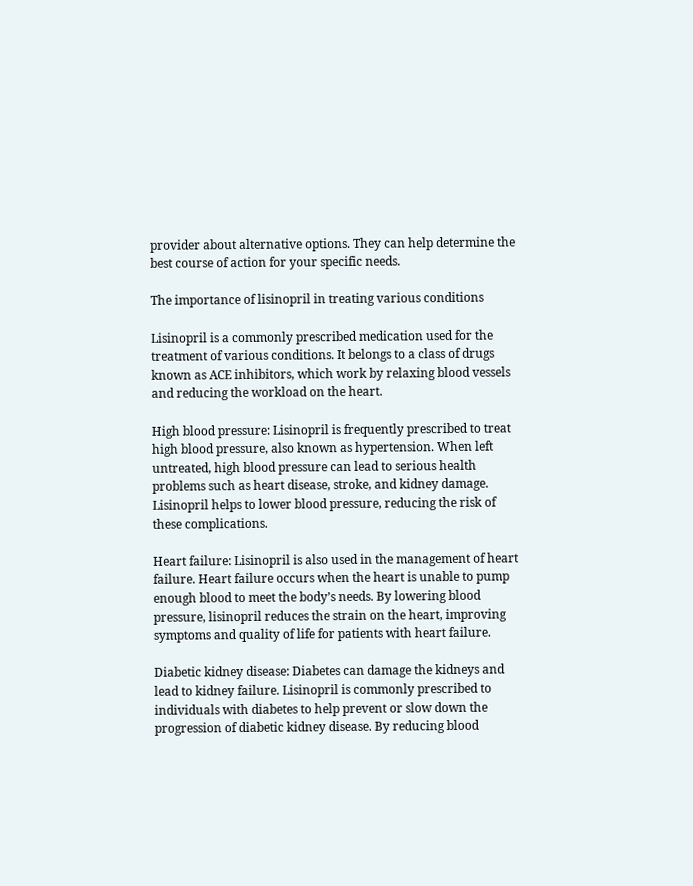provider about alternative options. They can help determine the best course of action for your specific needs.

The importance of lisinopril in treating various conditions

Lisinopril is a commonly prescribed medication used for the treatment of various conditions. It belongs to a class of drugs known as ACE inhibitors, which work by relaxing blood vessels and reducing the workload on the heart.

High blood pressure: Lisinopril is frequently prescribed to treat high blood pressure, also known as hypertension. When left untreated, high blood pressure can lead to serious health problems such as heart disease, stroke, and kidney damage. Lisinopril helps to lower blood pressure, reducing the risk of these complications.

Heart failure: Lisinopril is also used in the management of heart failure. Heart failure occurs when the heart is unable to pump enough blood to meet the body’s needs. By lowering blood pressure, lisinopril reduces the strain on the heart, improving symptoms and quality of life for patients with heart failure.

Diabetic kidney disease: Diabetes can damage the kidneys and lead to kidney failure. Lisinopril is commonly prescribed to individuals with diabetes to help prevent or slow down the progression of diabetic kidney disease. By reducing blood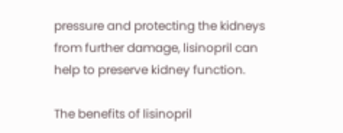pressure and protecting the kidneys from further damage, lisinopril can help to preserve kidney function.

The benefits of lisinopril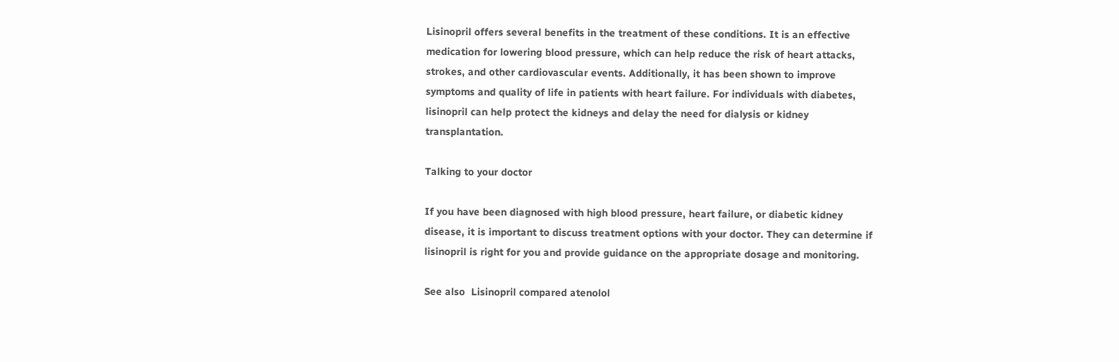Lisinopril offers several benefits in the treatment of these conditions. It is an effective medication for lowering blood pressure, which can help reduce the risk of heart attacks, strokes, and other cardiovascular events. Additionally, it has been shown to improve symptoms and quality of life in patients with heart failure. For individuals with diabetes, lisinopril can help protect the kidneys and delay the need for dialysis or kidney transplantation.

Talking to your doctor

If you have been diagnosed with high blood pressure, heart failure, or diabetic kidney disease, it is important to discuss treatment options with your doctor. They can determine if lisinopril is right for you and provide guidance on the appropriate dosage and monitoring.

See also  Lisinopril compared atenolol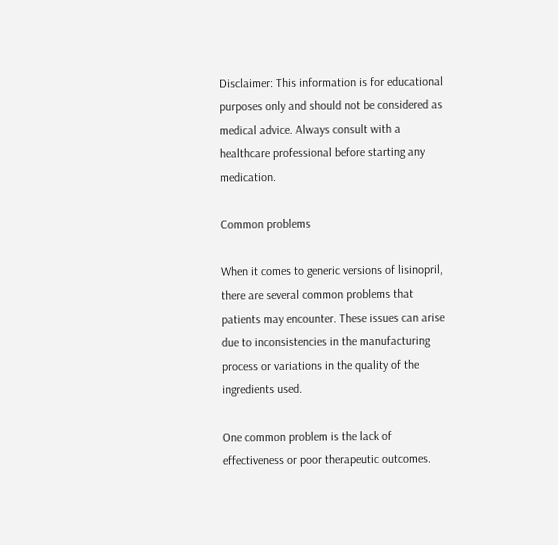Disclaimer: This information is for educational purposes only and should not be considered as medical advice. Always consult with a healthcare professional before starting any medication.

Common problems

When it comes to generic versions of lisinopril, there are several common problems that patients may encounter. These issues can arise due to inconsistencies in the manufacturing process or variations in the quality of the ingredients used.

One common problem is the lack of effectiveness or poor therapeutic outcomes.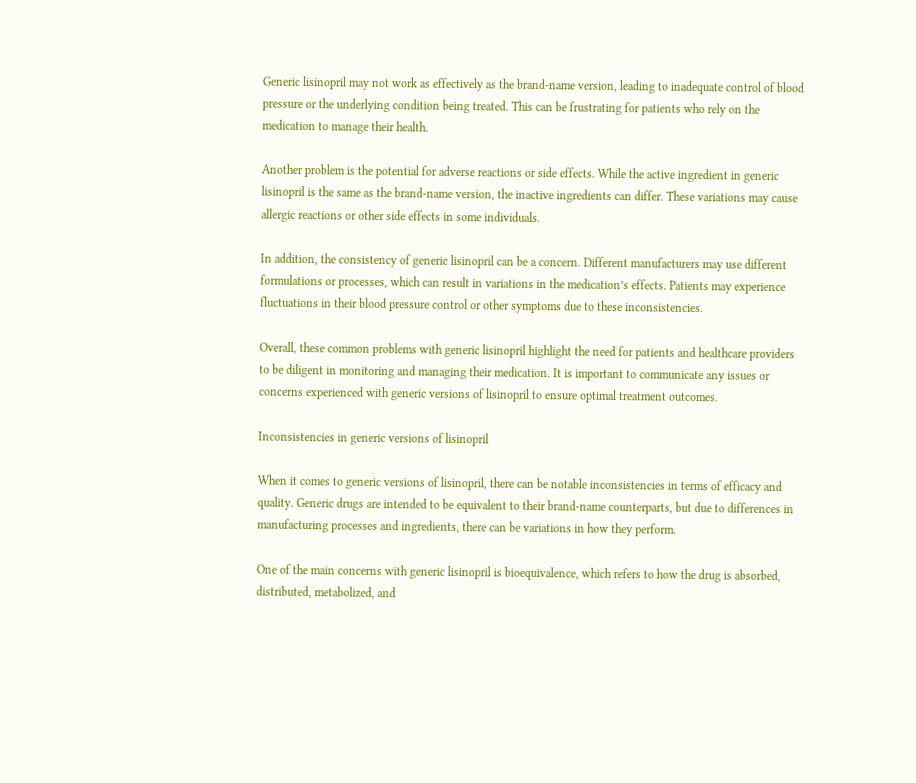Generic lisinopril may not work as effectively as the brand-name version, leading to inadequate control of blood pressure or the underlying condition being treated. This can be frustrating for patients who rely on the medication to manage their health.

Another problem is the potential for adverse reactions or side effects. While the active ingredient in generic lisinopril is the same as the brand-name version, the inactive ingredients can differ. These variations may cause allergic reactions or other side effects in some individuals.

In addition, the consistency of generic lisinopril can be a concern. Different manufacturers may use different formulations or processes, which can result in variations in the medication’s effects. Patients may experience fluctuations in their blood pressure control or other symptoms due to these inconsistencies.

Overall, these common problems with generic lisinopril highlight the need for patients and healthcare providers to be diligent in monitoring and managing their medication. It is important to communicate any issues or concerns experienced with generic versions of lisinopril to ensure optimal treatment outcomes.

Inconsistencies in generic versions of lisinopril

When it comes to generic versions of lisinopril, there can be notable inconsistencies in terms of efficacy and quality. Generic drugs are intended to be equivalent to their brand-name counterparts, but due to differences in manufacturing processes and ingredients, there can be variations in how they perform.

One of the main concerns with generic lisinopril is bioequivalence, which refers to how the drug is absorbed, distributed, metabolized, and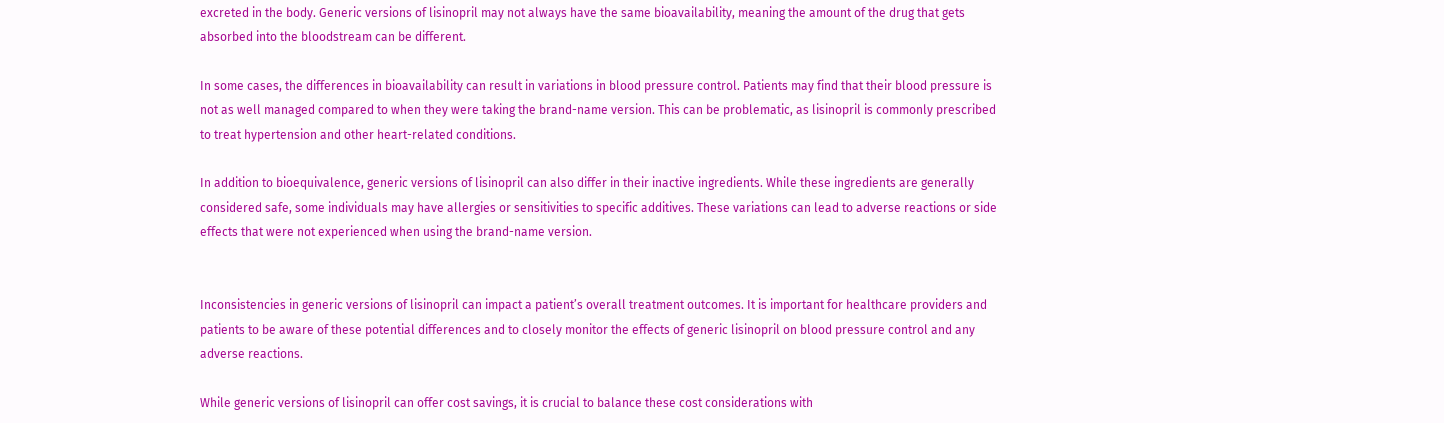excreted in the body. Generic versions of lisinopril may not always have the same bioavailability, meaning the amount of the drug that gets absorbed into the bloodstream can be different.

In some cases, the differences in bioavailability can result in variations in blood pressure control. Patients may find that their blood pressure is not as well managed compared to when they were taking the brand-name version. This can be problematic, as lisinopril is commonly prescribed to treat hypertension and other heart-related conditions.

In addition to bioequivalence, generic versions of lisinopril can also differ in their inactive ingredients. While these ingredients are generally considered safe, some individuals may have allergies or sensitivities to specific additives. These variations can lead to adverse reactions or side effects that were not experienced when using the brand-name version.


Inconsistencies in generic versions of lisinopril can impact a patient’s overall treatment outcomes. It is important for healthcare providers and patients to be aware of these potential differences and to closely monitor the effects of generic lisinopril on blood pressure control and any adverse reactions.

While generic versions of lisinopril can offer cost savings, it is crucial to balance these cost considerations with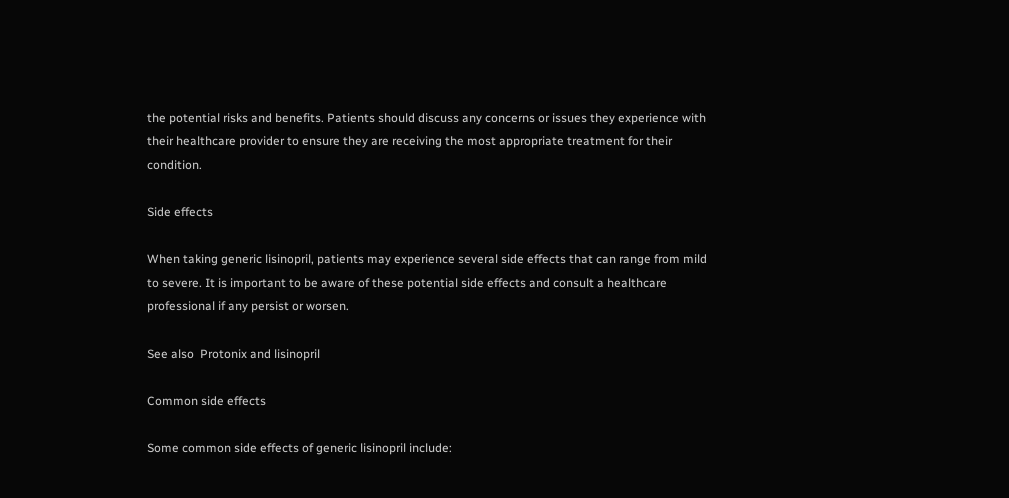the potential risks and benefits. Patients should discuss any concerns or issues they experience with their healthcare provider to ensure they are receiving the most appropriate treatment for their condition.

Side effects

When taking generic lisinopril, patients may experience several side effects that can range from mild to severe. It is important to be aware of these potential side effects and consult a healthcare professional if any persist or worsen.

See also  Protonix and lisinopril

Common side effects

Some common side effects of generic lisinopril include: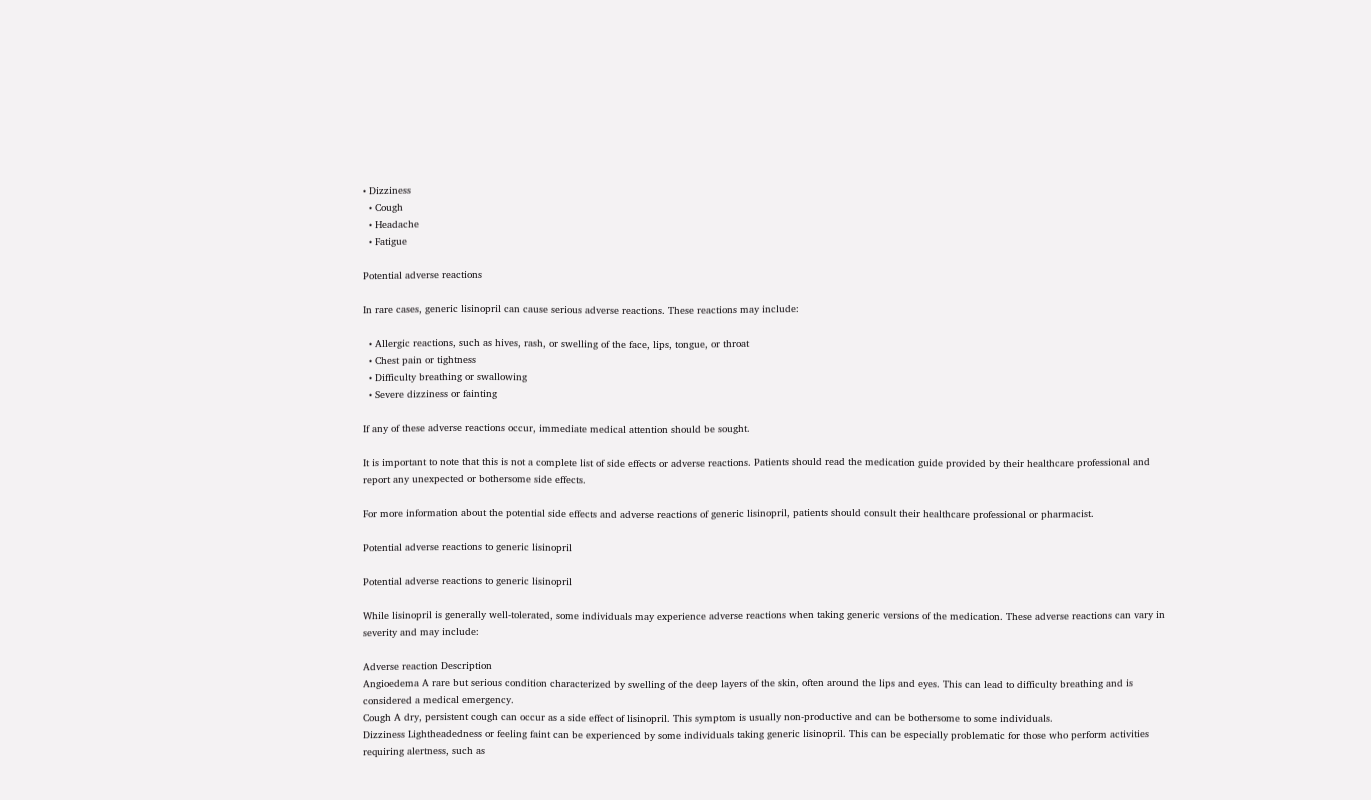• Dizziness
  • Cough
  • Headache
  • Fatigue

Potential adverse reactions

In rare cases, generic lisinopril can cause serious adverse reactions. These reactions may include:

  • Allergic reactions, such as hives, rash, or swelling of the face, lips, tongue, or throat
  • Chest pain or tightness
  • Difficulty breathing or swallowing
  • Severe dizziness or fainting

If any of these adverse reactions occur, immediate medical attention should be sought.

It is important to note that this is not a complete list of side effects or adverse reactions. Patients should read the medication guide provided by their healthcare professional and report any unexpected or bothersome side effects.

For more information about the potential side effects and adverse reactions of generic lisinopril, patients should consult their healthcare professional or pharmacist.

Potential adverse reactions to generic lisinopril

Potential adverse reactions to generic lisinopril

While lisinopril is generally well-tolerated, some individuals may experience adverse reactions when taking generic versions of the medication. These adverse reactions can vary in severity and may include:

Adverse reaction Description
Angioedema A rare but serious condition characterized by swelling of the deep layers of the skin, often around the lips and eyes. This can lead to difficulty breathing and is considered a medical emergency.
Cough A dry, persistent cough can occur as a side effect of lisinopril. This symptom is usually non-productive and can be bothersome to some individuals.
Dizziness Lightheadedness or feeling faint can be experienced by some individuals taking generic lisinopril. This can be especially problematic for those who perform activities requiring alertness, such as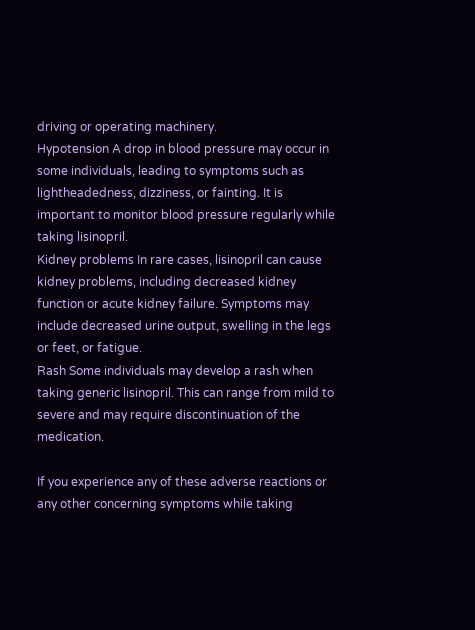driving or operating machinery.
Hypotension A drop in blood pressure may occur in some individuals, leading to symptoms such as lightheadedness, dizziness, or fainting. It is important to monitor blood pressure regularly while taking lisinopril.
Kidney problems In rare cases, lisinopril can cause kidney problems, including decreased kidney function or acute kidney failure. Symptoms may include decreased urine output, swelling in the legs or feet, or fatigue.
Rash Some individuals may develop a rash when taking generic lisinopril. This can range from mild to severe and may require discontinuation of the medication.

If you experience any of these adverse reactions or any other concerning symptoms while taking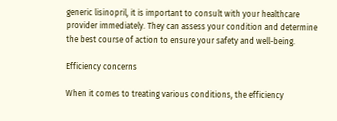generic lisinopril, it is important to consult with your healthcare provider immediately. They can assess your condition and determine the best course of action to ensure your safety and well-being.

Efficiency concerns

When it comes to treating various conditions, the efficiency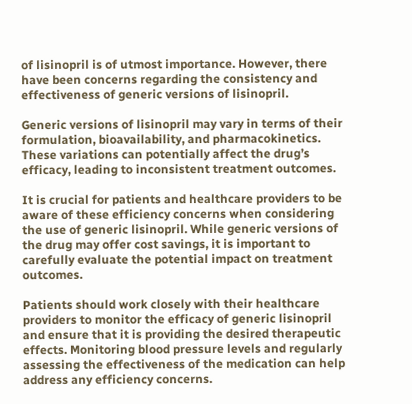of lisinopril is of utmost importance. However, there have been concerns regarding the consistency and effectiveness of generic versions of lisinopril.

Generic versions of lisinopril may vary in terms of their formulation, bioavailability, and pharmacokinetics. These variations can potentially affect the drug’s efficacy, leading to inconsistent treatment outcomes.

It is crucial for patients and healthcare providers to be aware of these efficiency concerns when considering the use of generic lisinopril. While generic versions of the drug may offer cost savings, it is important to carefully evaluate the potential impact on treatment outcomes.

Patients should work closely with their healthcare providers to monitor the efficacy of generic lisinopril and ensure that it is providing the desired therapeutic effects. Monitoring blood pressure levels and regularly assessing the effectiveness of the medication can help address any efficiency concerns.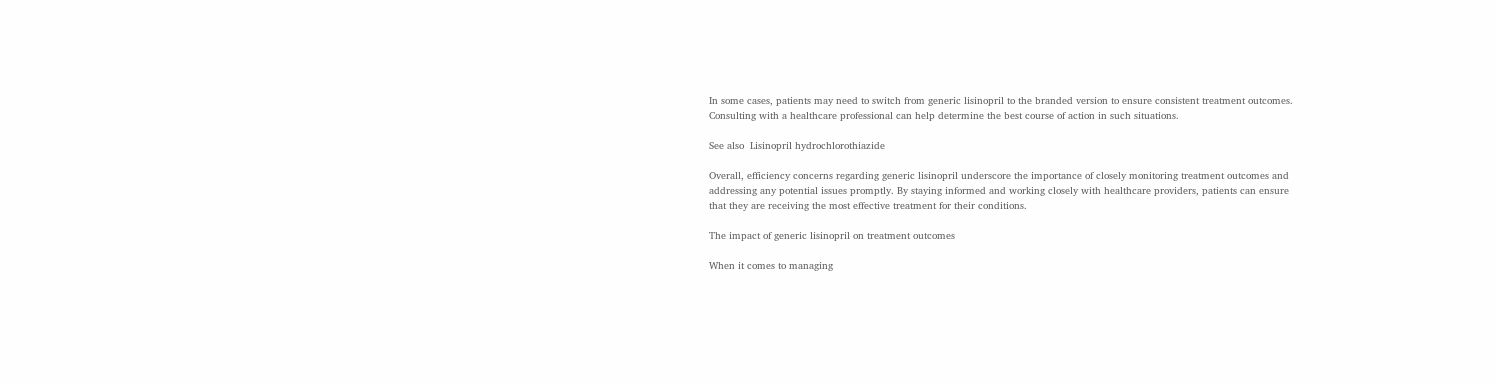In some cases, patients may need to switch from generic lisinopril to the branded version to ensure consistent treatment outcomes. Consulting with a healthcare professional can help determine the best course of action in such situations.

See also  Lisinopril hydrochlorothiazide

Overall, efficiency concerns regarding generic lisinopril underscore the importance of closely monitoring treatment outcomes and addressing any potential issues promptly. By staying informed and working closely with healthcare providers, patients can ensure that they are receiving the most effective treatment for their conditions.

The impact of generic lisinopril on treatment outcomes

When it comes to managing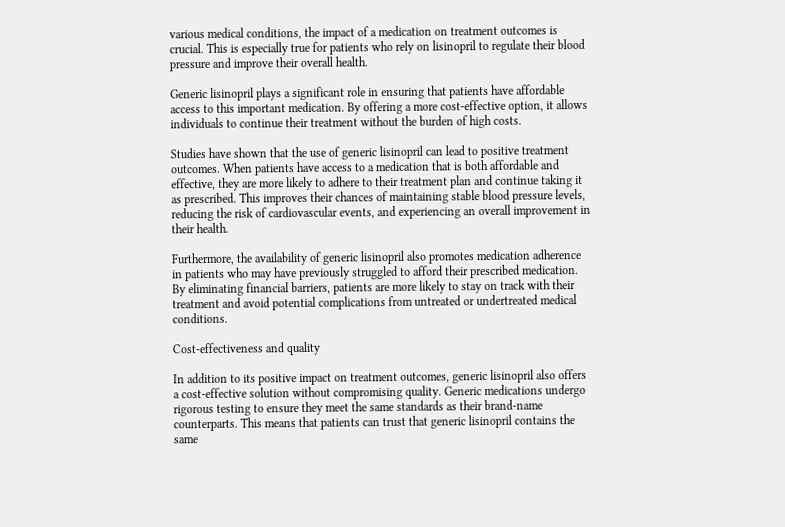various medical conditions, the impact of a medication on treatment outcomes is crucial. This is especially true for patients who rely on lisinopril to regulate their blood pressure and improve their overall health.

Generic lisinopril plays a significant role in ensuring that patients have affordable access to this important medication. By offering a more cost-effective option, it allows individuals to continue their treatment without the burden of high costs.

Studies have shown that the use of generic lisinopril can lead to positive treatment outcomes. When patients have access to a medication that is both affordable and effective, they are more likely to adhere to their treatment plan and continue taking it as prescribed. This improves their chances of maintaining stable blood pressure levels, reducing the risk of cardiovascular events, and experiencing an overall improvement in their health.

Furthermore, the availability of generic lisinopril also promotes medication adherence in patients who may have previously struggled to afford their prescribed medication. By eliminating financial barriers, patients are more likely to stay on track with their treatment and avoid potential complications from untreated or undertreated medical conditions.

Cost-effectiveness and quality

In addition to its positive impact on treatment outcomes, generic lisinopril also offers a cost-effective solution without compromising quality. Generic medications undergo rigorous testing to ensure they meet the same standards as their brand-name counterparts. This means that patients can trust that generic lisinopril contains the same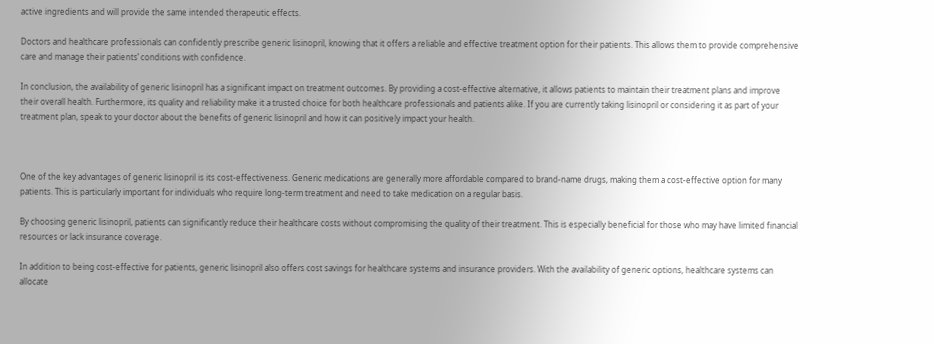active ingredients and will provide the same intended therapeutic effects.

Doctors and healthcare professionals can confidently prescribe generic lisinopril, knowing that it offers a reliable and effective treatment option for their patients. This allows them to provide comprehensive care and manage their patients’ conditions with confidence.

In conclusion, the availability of generic lisinopril has a significant impact on treatment outcomes. By providing a cost-effective alternative, it allows patients to maintain their treatment plans and improve their overall health. Furthermore, its quality and reliability make it a trusted choice for both healthcare professionals and patients alike. If you are currently taking lisinopril or considering it as part of your treatment plan, speak to your doctor about the benefits of generic lisinopril and how it can positively impact your health.



One of the key advantages of generic lisinopril is its cost-effectiveness. Generic medications are generally more affordable compared to brand-name drugs, making them a cost-effective option for many patients. This is particularly important for individuals who require long-term treatment and need to take medication on a regular basis.

By choosing generic lisinopril, patients can significantly reduce their healthcare costs without compromising the quality of their treatment. This is especially beneficial for those who may have limited financial resources or lack insurance coverage.

In addition to being cost-effective for patients, generic lisinopril also offers cost savings for healthcare systems and insurance providers. With the availability of generic options, healthcare systems can allocate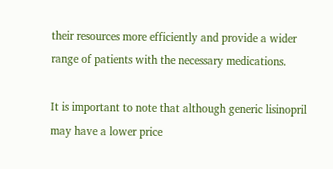their resources more efficiently and provide a wider range of patients with the necessary medications.

It is important to note that although generic lisinopril may have a lower price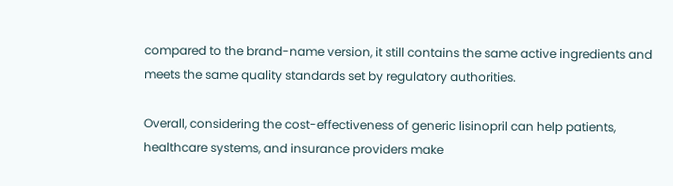compared to the brand-name version, it still contains the same active ingredients and meets the same quality standards set by regulatory authorities.

Overall, considering the cost-effectiveness of generic lisinopril can help patients, healthcare systems, and insurance providers make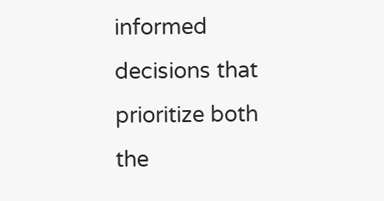informed decisions that prioritize both the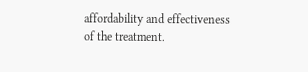affordability and effectiveness of the treatment.